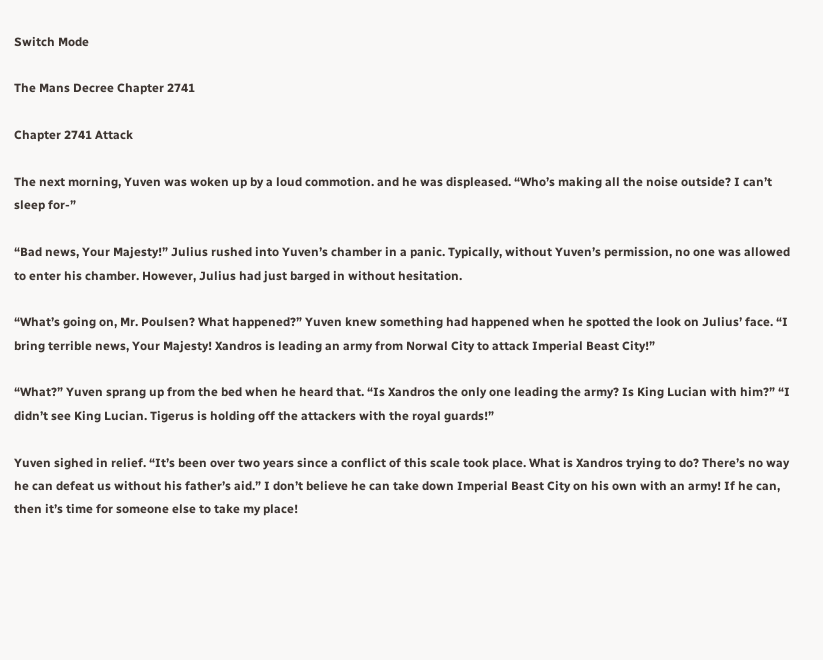Switch Mode

The Mans Decree Chapter 2741

Chapter 2741 Attack

The next morning, Yuven was woken up by a loud commotion. and he was displeased. “Who’s making all the noise outside? I can’t sleep for-”

“Bad news, Your Majesty!” Julius rushed into Yuven’s chamber in a panic. Typically, without Yuven’s permission, no one was allowed to enter his chamber. However, Julius had just barged in without hesitation.

“What’s going on, Mr. Poulsen? What happened?” Yuven knew something had happened when he spotted the look on Julius’ face. “I bring terrible news, Your Majesty! Xandros is leading an army from Norwal City to attack Imperial Beast City!”

“What?” Yuven sprang up from the bed when he heard that. “Is Xandros the only one leading the army? Is King Lucian with him?” “I didn’t see King Lucian. Tigerus is holding off the attackers with the royal guards!”

Yuven sighed in relief. “It’s been over two years since a conflict of this scale took place. What is Xandros trying to do? There’s no way he can defeat us without his father’s aid.” I don’t believe he can take down Imperial Beast City on his own with an army! If he can, then it’s time for someone else to take my place!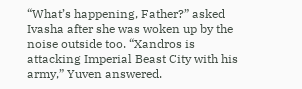“What’s happening, Father?” asked Ivasha after she was woken up by the noise outside too. “Xandros is attacking Imperial Beast City with his army,” Yuven answered.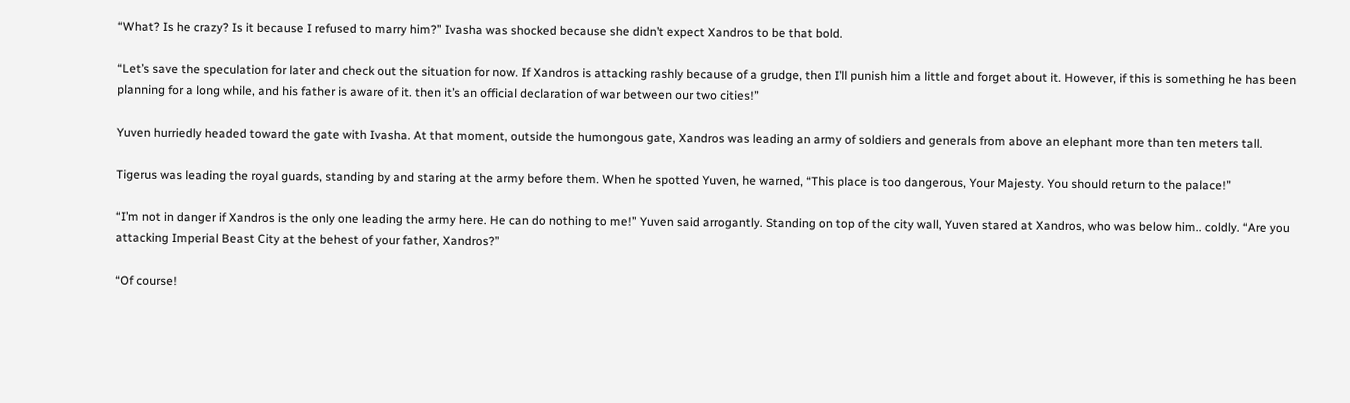“What? Is he crazy? Is it because I refused to marry him?” Ivasha was shocked because she didn’t expect Xandros to be that bold.

“Let’s save the speculation for later and check out the situation for now. If Xandros is attacking rashly because of a grudge, then I’ll punish him a little and forget about it. However, if this is something he has been planning for a long while, and his father is aware of it. then it’s an official declaration of war between our two cities!”

Yuven hurriedly headed toward the gate with Ivasha. At that moment, outside the humongous gate, Xandros was leading an army of soldiers and generals from above an elephant more than ten meters tall.

Tigerus was leading the royal guards, standing by and staring at the army before them. When he spotted Yuven, he warned, “This place is too dangerous, Your Majesty. You should return to the palace!”

“I’m not in danger if Xandros is the only one leading the army here. He can do nothing to me!” Yuven said arrogantly. Standing on top of the city wall, Yuven stared at Xandros, who was below him.. coldly. “Are you attacking Imperial Beast City at the behest of your father, Xandros?”

“Of course!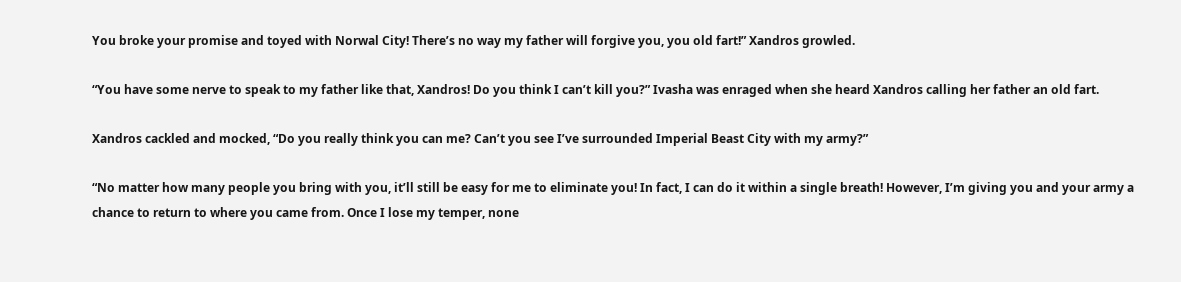You broke your promise and toyed with Norwal City! There’s no way my father will forgive you, you old fart!” Xandros growled.

“You have some nerve to speak to my father like that, Xandros! Do you think I can’t kill you?” Ivasha was enraged when she heard Xandros calling her father an old fart.

Xandros cackled and mocked, “Do you really think you can me? Can’t you see I’ve surrounded Imperial Beast City with my army?”

“No matter how many people you bring with you, it’ll still be easy for me to eliminate you! In fact, I can do it within a single breath! However, I’m giving you and your army a chance to return to where you came from. Once I lose my temper, none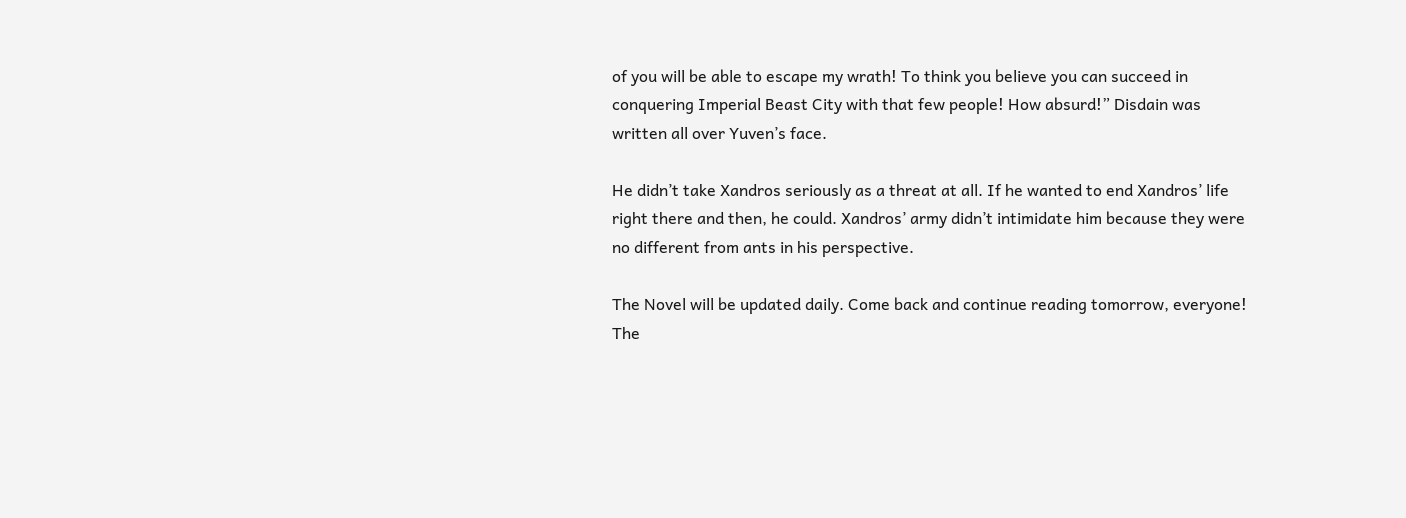of you will be able to escape my wrath! To think you believe you can succeed in conquering Imperial Beast City with that few people! How absurd!” Disdain was written all over Yuven’s face.

He didn’t take Xandros seriously as a threat at all. If he wanted to end Xandros’ life right there and then, he could. Xandros’ army didn’t intimidate him because they were no different from ants in his perspective.

The Novel will be updated daily. Come back and continue reading tomorrow, everyone!
The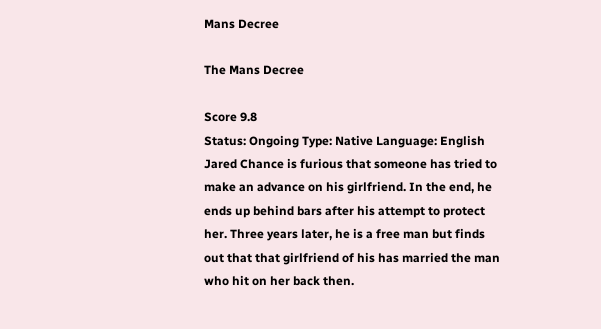Mans Decree

The Mans Decree

Score 9.8
Status: Ongoing Type: Native Language: English
Jared Chance is furious that someone has tried to make an advance on his girlfriend. In the end, he ends up behind bars after his attempt to protect her. Three years later, he is a free man but finds out that that girlfriend of his has married the man who hit on her back then.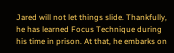Jared will not let things slide. Thankfully, he has learned Focus Technique during his time in prison. At that, he embarks on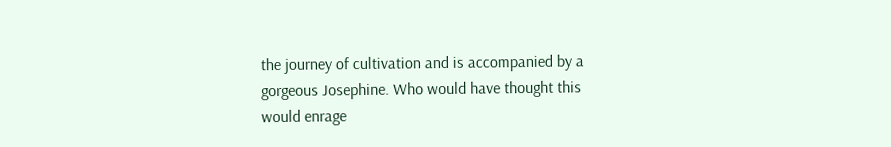the journey of cultivation and is accompanied by a gorgeous Josephine. Who would have thought this would enrage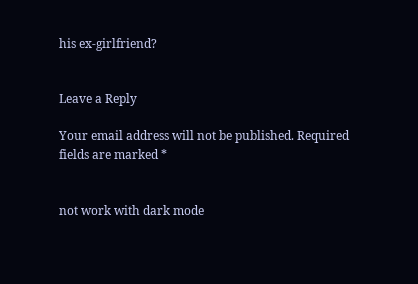his ex-girlfriend?


Leave a Reply

Your email address will not be published. Required fields are marked *


not work with dark mode